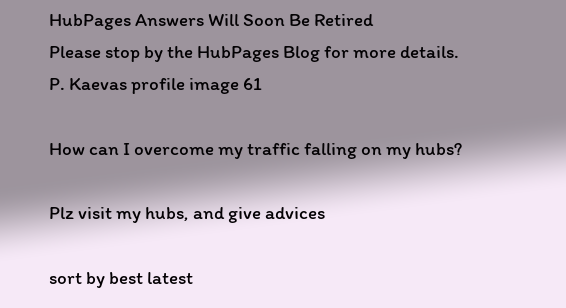HubPages Answers Will Soon Be Retired
Please stop by the HubPages Blog for more details.
P. Kaevas profile image 61

How can I overcome my traffic falling on my hubs?

Plz visit my hubs, and give advices

sort by best latest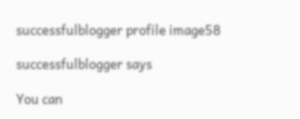successfulblogger profile image58

successfulblogger says

You can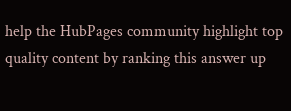help the HubPages community highlight top quality content by ranking this answer up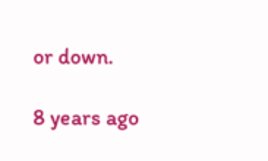or down.

8 years ago